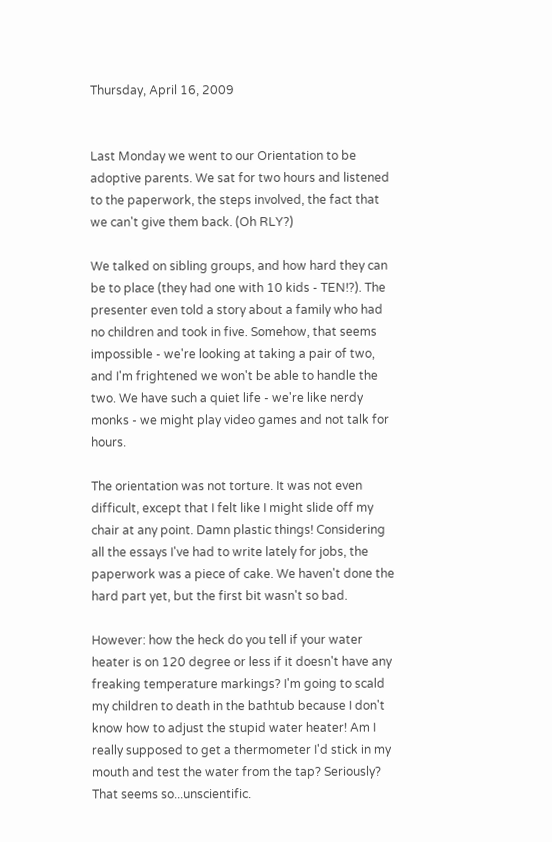Thursday, April 16, 2009


Last Monday we went to our Orientation to be adoptive parents. We sat for two hours and listened to the paperwork, the steps involved, the fact that we can't give them back. (Oh RLY?)

We talked on sibling groups, and how hard they can be to place (they had one with 10 kids - TEN!?). The presenter even told a story about a family who had no children and took in five. Somehow, that seems impossible - we're looking at taking a pair of two, and I'm frightened we won't be able to handle the two. We have such a quiet life - we're like nerdy monks - we might play video games and not talk for hours.

The orientation was not torture. It was not even difficult, except that I felt like I might slide off my chair at any point. Damn plastic things! Considering all the essays I've had to write lately for jobs, the paperwork was a piece of cake. We haven't done the hard part yet, but the first bit wasn't so bad.

However: how the heck do you tell if your water heater is on 120 degree or less if it doesn't have any freaking temperature markings? I'm going to scald my children to death in the bathtub because I don't know how to adjust the stupid water heater! Am I really supposed to get a thermometer I'd stick in my mouth and test the water from the tap? Seriously? That seems so...unscientific.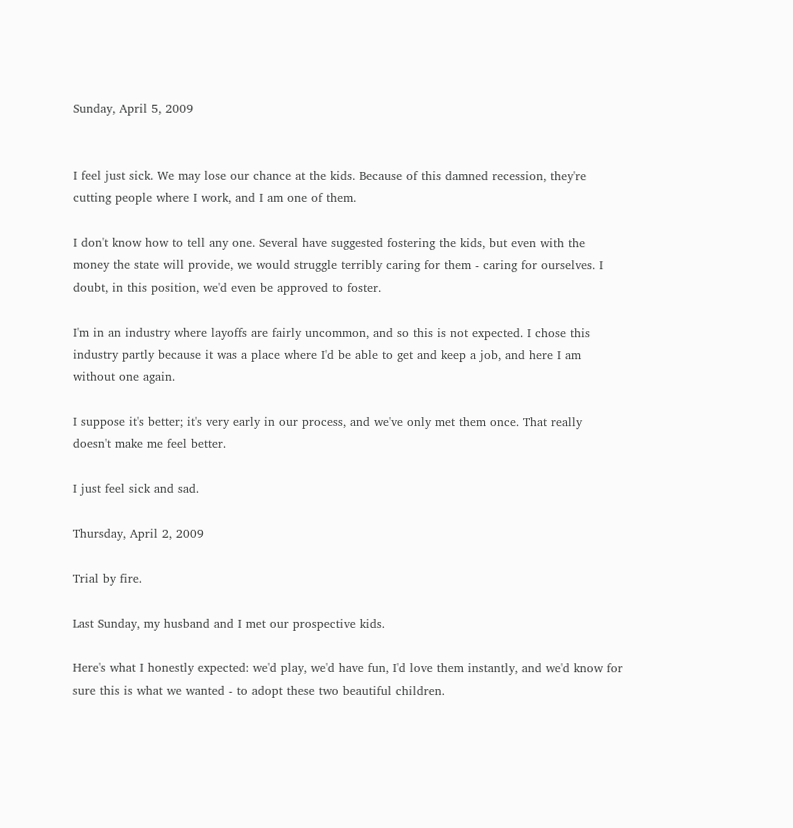Sunday, April 5, 2009


I feel just sick. We may lose our chance at the kids. Because of this damned recession, they're cutting people where I work, and I am one of them.

I don't know how to tell any one. Several have suggested fostering the kids, but even with the money the state will provide, we would struggle terribly caring for them - caring for ourselves. I doubt, in this position, we'd even be approved to foster.

I'm in an industry where layoffs are fairly uncommon, and so this is not expected. I chose this industry partly because it was a place where I'd be able to get and keep a job, and here I am without one again.

I suppose it's better; it's very early in our process, and we've only met them once. That really doesn't make me feel better.

I just feel sick and sad.

Thursday, April 2, 2009

Trial by fire.

Last Sunday, my husband and I met our prospective kids.

Here's what I honestly expected: we'd play, we'd have fun, I'd love them instantly, and we'd know for sure this is what we wanted - to adopt these two beautiful children.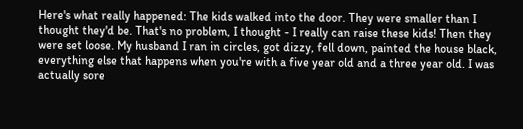Here's what really happened: The kids walked into the door. They were smaller than I thought they'd be. That's no problem, I thought - I really can raise these kids! Then they were set loose. My husband I ran in circles, got dizzy, fell down, painted the house black, everything else that happens when you're with a five year old and a three year old. I was actually sore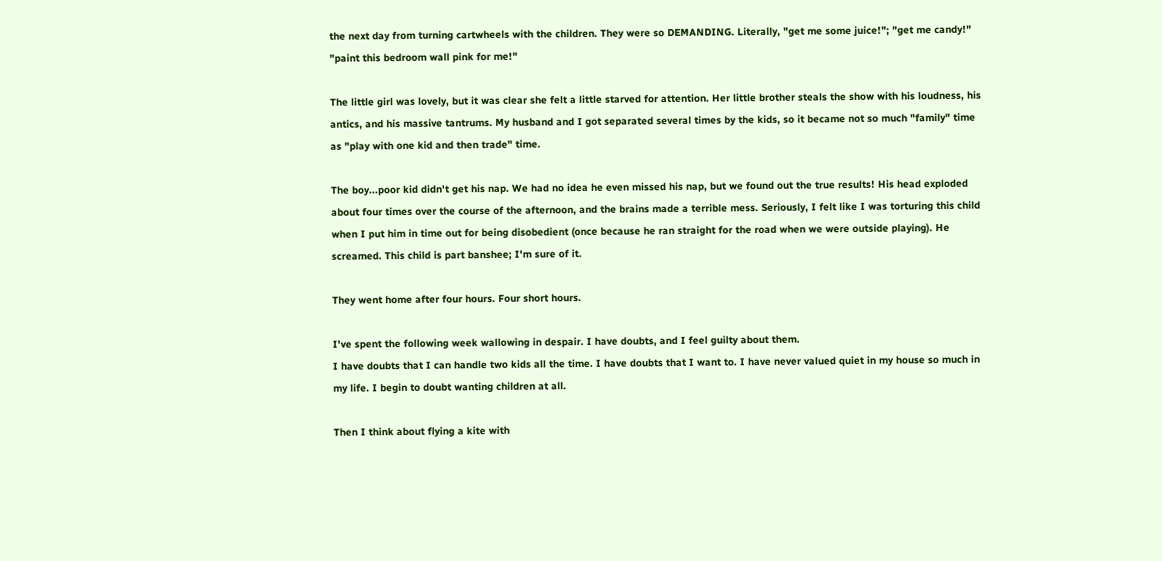the next day from turning cartwheels with the children. They were so DEMANDING. Literally, "get me some juice!"; "get me candy!" "paint this bedroom wall pink for me!"

The little girl was lovely, but it was clear she felt a little starved for attention. Her little brother steals the show with his loudness, his antics, and his massive tantrums. My husband and I got separated several times by the kids, so it became not so much "family" time as "play with one kid and then trade" time.

The boy...poor kid didn't get his nap. We had no idea he even missed his nap, but we found out the true results! His head exploded about four times over the course of the afternoon, and the brains made a terrible mess. Seriously, I felt like I was torturing this child when I put him in time out for being disobedient (once because he ran straight for the road when we were outside playing). He screamed. This child is part banshee; I'm sure of it.

They went home after four hours. Four short hours.

I've spent the following week wallowing in despair. I have doubts, and I feel guilty about them.
I have doubts that I can handle two kids all the time. I have doubts that I want to. I have never valued quiet in my house so much in my life. I begin to doubt wanting children at all.

Then I think about flying a kite with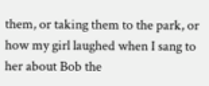them, or taking them to the park, or how my girl laughed when I sang to her about Bob the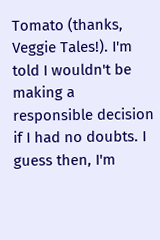Tomato (thanks, Veggie Tales!). I'm told I wouldn't be making a responsible decision if I had no doubts. I guess then, I'm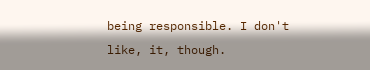being responsible. I don't like, it, though.